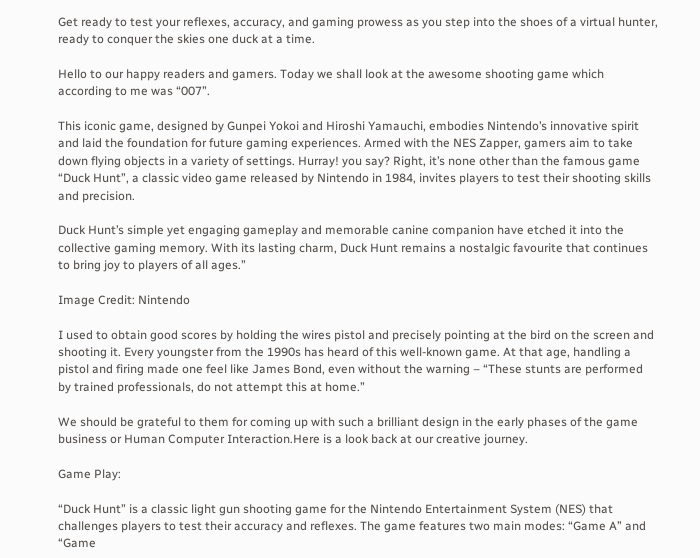Get ready to test your reflexes, accuracy, and gaming prowess as you step into the shoes of a virtual hunter, ready to conquer the skies one duck at a time.

Hello to our happy readers and gamers. Today we shall look at the awesome shooting game which according to me was “007”.

This iconic game, designed by Gunpei Yokoi and Hiroshi Yamauchi, embodies Nintendo’s innovative spirit and laid the foundation for future gaming experiences. Armed with the NES Zapper, gamers aim to take down flying objects in a variety of settings. Hurray! you say? Right, it’s none other than the famous game “Duck Hunt”, a classic video game released by Nintendo in 1984, invites players to test their shooting skills and precision.

Duck Hunt’s simple yet engaging gameplay and memorable canine companion have etched it into the collective gaming memory. With its lasting charm, Duck Hunt remains a nostalgic favourite that continues to bring joy to players of all ages.”

Image Credit: Nintendo

I used to obtain good scores by holding the wires pistol and precisely pointing at the bird on the screen and shooting it. Every youngster from the 1990s has heard of this well-known game. At that age, handling a pistol and firing made one feel like James Bond, even without the warning – “These stunts are performed by trained professionals, do not attempt this at home.”

We should be grateful to them for coming up with such a brilliant design in the early phases of the game business or Human Computer Interaction.Here is a look back at our creative journey.

Game Play:

“Duck Hunt” is a classic light gun shooting game for the Nintendo Entertainment System (NES) that challenges players to test their accuracy and reflexes. The game features two main modes: “Game A” and “Game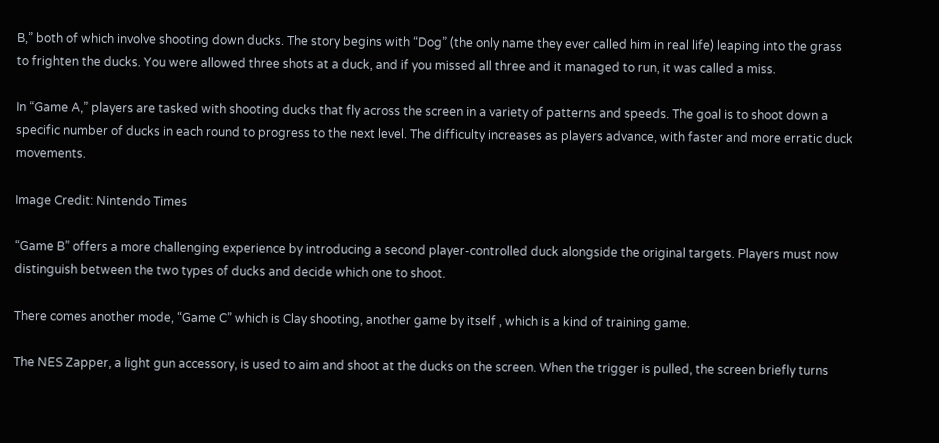B,” both of which involve shooting down ducks. The story begins with “Dog” (the only name they ever called him in real life) leaping into the grass to frighten the ducks. You were allowed three shots at a duck, and if you missed all three and it managed to run, it was called a miss.

In “Game A,” players are tasked with shooting ducks that fly across the screen in a variety of patterns and speeds. The goal is to shoot down a specific number of ducks in each round to progress to the next level. The difficulty increases as players advance, with faster and more erratic duck movements.

Image Credit: Nintendo Times

“Game B” offers a more challenging experience by introducing a second player-controlled duck alongside the original targets. Players must now distinguish between the two types of ducks and decide which one to shoot.

There comes another mode, “Game C” which is Clay shooting, another game by itself , which is a kind of training game.

The NES Zapper, a light gun accessory, is used to aim and shoot at the ducks on the screen. When the trigger is pulled, the screen briefly turns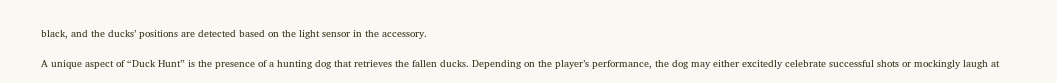black, and the ducks’ positions are detected based on the light sensor in the accessory.

A unique aspect of “Duck Hunt” is the presence of a hunting dog that retrieves the fallen ducks. Depending on the player’s performance, the dog may either excitedly celebrate successful shots or mockingly laugh at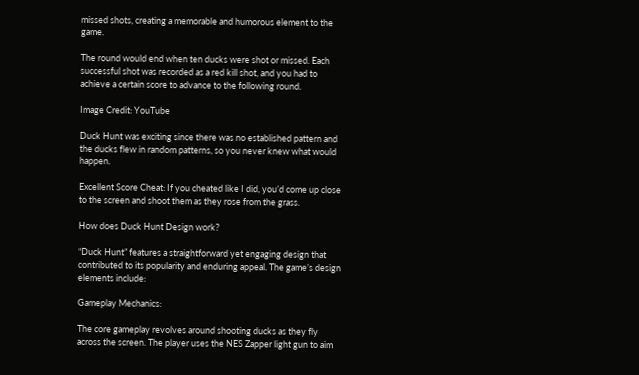missed shots, creating a memorable and humorous element to the game.

The round would end when ten ducks were shot or missed. Each successful shot was recorded as a red kill shot, and you had to achieve a certain score to advance to the following round.

Image Credit: YouTube

Duck Hunt was exciting since there was no established pattern and the ducks flew in random patterns, so you never knew what would happen.

Excellent Score Cheat: If you cheated like I did, you’d come up close to the screen and shoot them as they rose from the grass.

How does Duck Hunt Design work?

“Duck Hunt” features a straightforward yet engaging design that contributed to its popularity and enduring appeal. The game’s design elements include:

Gameplay Mechanics:

The core gameplay revolves around shooting ducks as they fly across the screen. The player uses the NES Zapper light gun to aim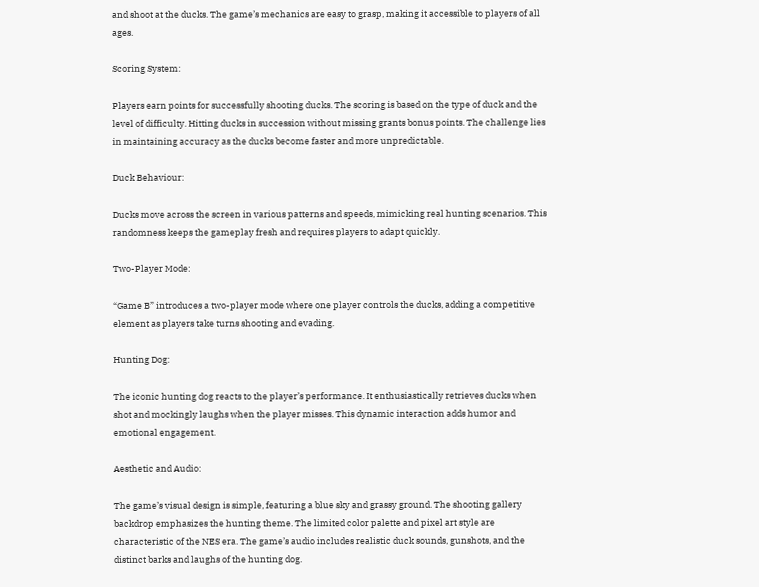and shoot at the ducks. The game’s mechanics are easy to grasp, making it accessible to players of all ages.

Scoring System:

Players earn points for successfully shooting ducks. The scoring is based on the type of duck and the level of difficulty. Hitting ducks in succession without missing grants bonus points. The challenge lies in maintaining accuracy as the ducks become faster and more unpredictable.

Duck Behaviour:

Ducks move across the screen in various patterns and speeds, mimicking real hunting scenarios. This randomness keeps the gameplay fresh and requires players to adapt quickly.

Two-Player Mode:

“Game B” introduces a two-player mode where one player controls the ducks, adding a competitive element as players take turns shooting and evading.

Hunting Dog:

The iconic hunting dog reacts to the player’s performance. It enthusiastically retrieves ducks when shot and mockingly laughs when the player misses. This dynamic interaction adds humor and emotional engagement.

Aesthetic and Audio:

The game’s visual design is simple, featuring a blue sky and grassy ground. The shooting gallery backdrop emphasizes the hunting theme. The limited color palette and pixel art style are characteristic of the NES era. The game’s audio includes realistic duck sounds, gunshots, and the distinct barks and laughs of the hunting dog.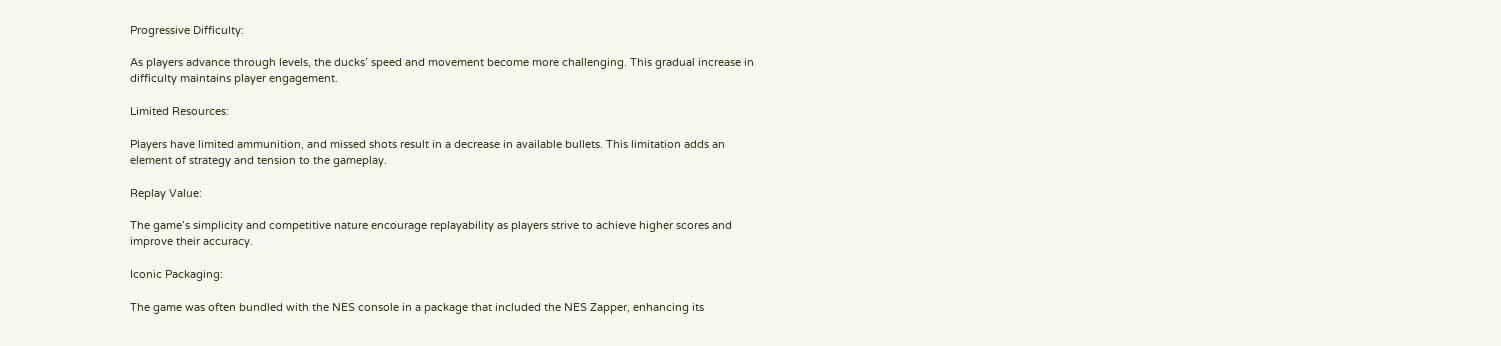Progressive Difficulty:

As players advance through levels, the ducks’ speed and movement become more challenging. This gradual increase in difficulty maintains player engagement.

Limited Resources:

Players have limited ammunition, and missed shots result in a decrease in available bullets. This limitation adds an element of strategy and tension to the gameplay.

Replay Value:

The game’s simplicity and competitive nature encourage replayability as players strive to achieve higher scores and improve their accuracy.

Iconic Packaging:

The game was often bundled with the NES console in a package that included the NES Zapper, enhancing its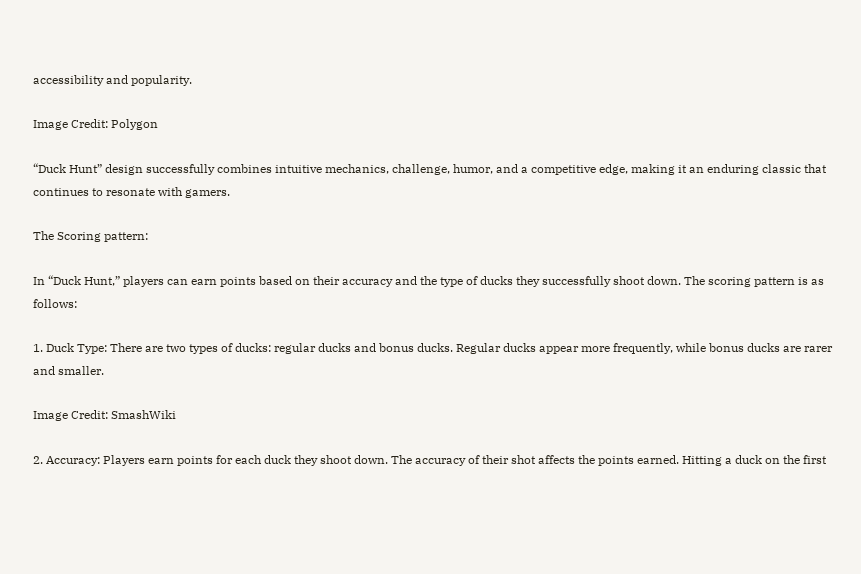accessibility and popularity.

Image Credit: Polygon

“Duck Hunt” design successfully combines intuitive mechanics, challenge, humor, and a competitive edge, making it an enduring classic that continues to resonate with gamers.

The Scoring pattern:

In “Duck Hunt,” players can earn points based on their accuracy and the type of ducks they successfully shoot down. The scoring pattern is as follows:

1. Duck Type: There are two types of ducks: regular ducks and bonus ducks. Regular ducks appear more frequently, while bonus ducks are rarer and smaller.

Image Credit: SmashWiki

2. Accuracy: Players earn points for each duck they shoot down. The accuracy of their shot affects the points earned. Hitting a duck on the first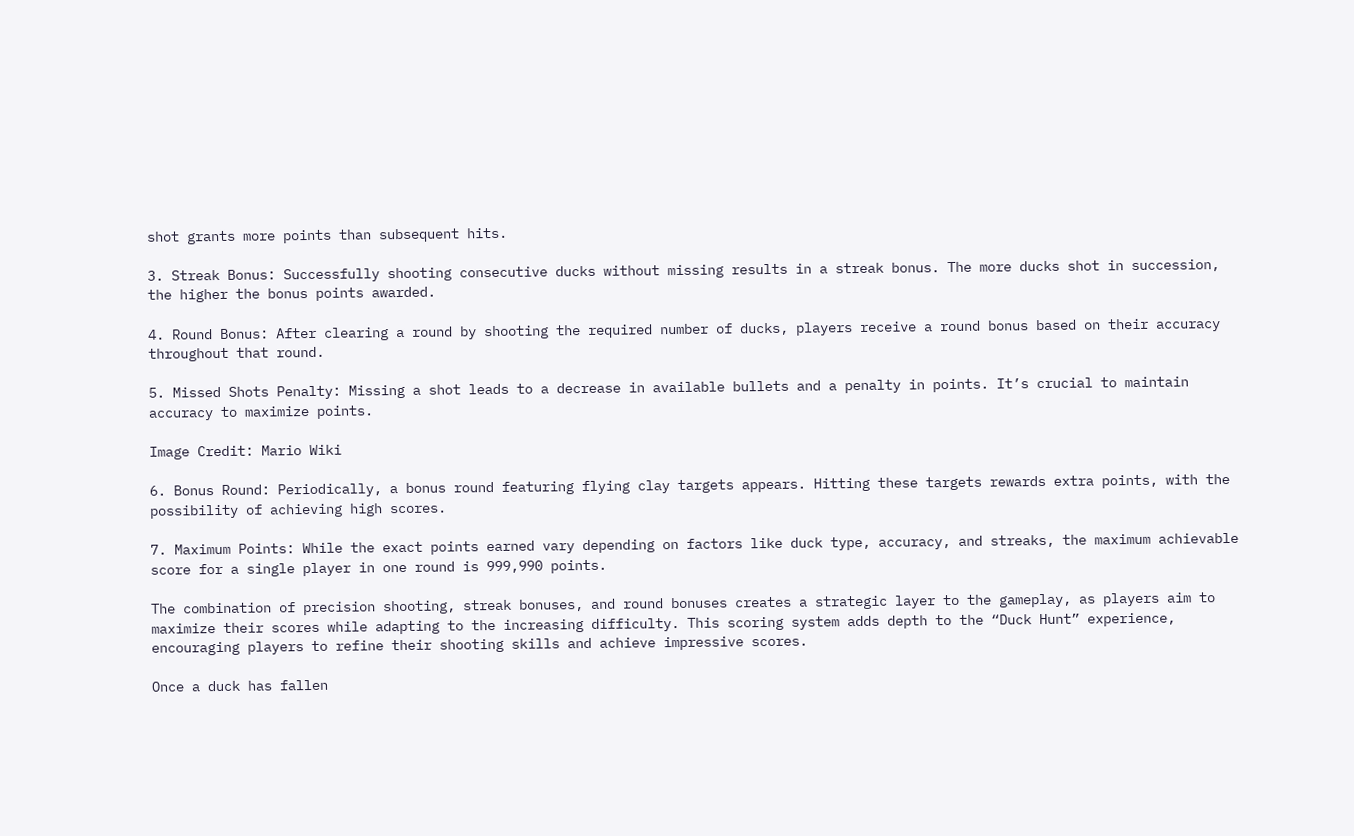shot grants more points than subsequent hits.

3. Streak Bonus: Successfully shooting consecutive ducks without missing results in a streak bonus. The more ducks shot in succession, the higher the bonus points awarded.

4. Round Bonus: After clearing a round by shooting the required number of ducks, players receive a round bonus based on their accuracy throughout that round.

5. Missed Shots Penalty: Missing a shot leads to a decrease in available bullets and a penalty in points. It’s crucial to maintain accuracy to maximize points.

Image Credit: Mario Wiki

6. Bonus Round: Periodically, a bonus round featuring flying clay targets appears. Hitting these targets rewards extra points, with the possibility of achieving high scores.

7. Maximum Points: While the exact points earned vary depending on factors like duck type, accuracy, and streaks, the maximum achievable score for a single player in one round is 999,990 points.

The combination of precision shooting, streak bonuses, and round bonuses creates a strategic layer to the gameplay, as players aim to maximize their scores while adapting to the increasing difficulty. This scoring system adds depth to the “Duck Hunt” experience, encouraging players to refine their shooting skills and achieve impressive scores.

Once a duck has fallen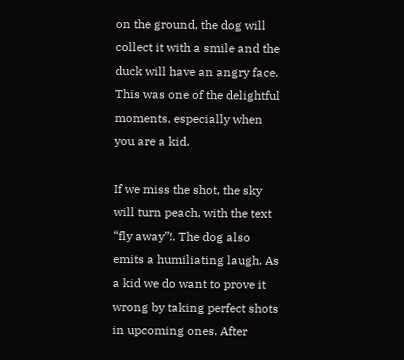on the ground, the dog will collect it with a smile and the duck will have an angry face. This was one of the delightful moments, especially when you are a kid.

If we miss the shot, the sky will turn peach, with the text “fly away”!. The dog also emits a humiliating laugh. As a kid we do want to prove it wrong by taking perfect shots in upcoming ones. After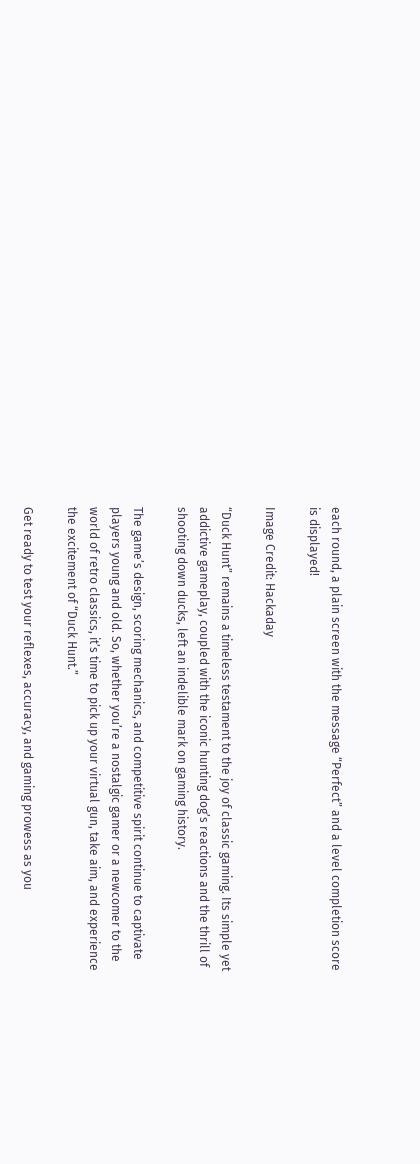each round, a plain screen with the message “Perfect” and a level completion score is displayed!

Image Credit: Hackaday

“Duck Hunt” remains a timeless testament to the joy of classic gaming. Its simple yet addictive gameplay, coupled with the iconic hunting dog’s reactions and the thrill of shooting down ducks, left an indelible mark on gaming history.

The game’s design, scoring mechanics, and competitive spirit continue to captivate players young and old. So, whether you’re a nostalgic gamer or a newcomer to the world of retro classics, it’s time to pick up your virtual gun, take aim, and experience the excitement of “Duck Hunt.”

Get ready to test your reflexes, accuracy, and gaming prowess as you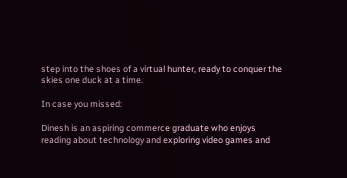step into the shoes of a virtual hunter, ready to conquer the skies one duck at a time.

In case you missed:

Dinesh is an aspiring commerce graduate who enjoys reading about technology and exploring video games and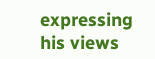expressing his views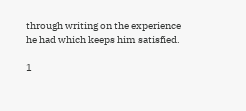through writing on the experience he had which keeps him satisfied.

1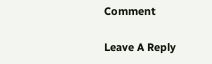Comment

Leave A Reply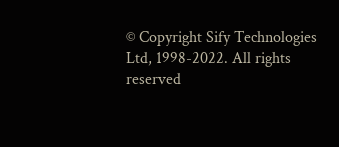© Copyright Sify Technologies Ltd, 1998-2022. All rights reserved